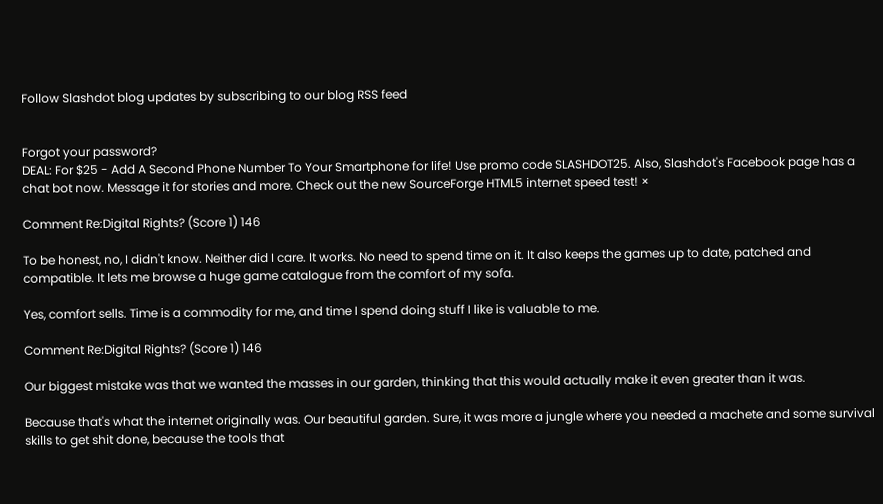Follow Slashdot blog updates by subscribing to our blog RSS feed


Forgot your password?
DEAL: For $25 - Add A Second Phone Number To Your Smartphone for life! Use promo code SLASHDOT25. Also, Slashdot's Facebook page has a chat bot now. Message it for stories and more. Check out the new SourceForge HTML5 internet speed test! ×

Comment Re:Digital Rights? (Score 1) 146

To be honest, no, I didn't know. Neither did I care. It works. No need to spend time on it. It also keeps the games up to date, patched and compatible. It lets me browse a huge game catalogue from the comfort of my sofa.

Yes, comfort sells. Time is a commodity for me, and time I spend doing stuff I like is valuable to me.

Comment Re:Digital Rights? (Score 1) 146

Our biggest mistake was that we wanted the masses in our garden, thinking that this would actually make it even greater than it was.

Because that's what the internet originally was. Our beautiful garden. Sure, it was more a jungle where you needed a machete and some survival skills to get shit done, because the tools that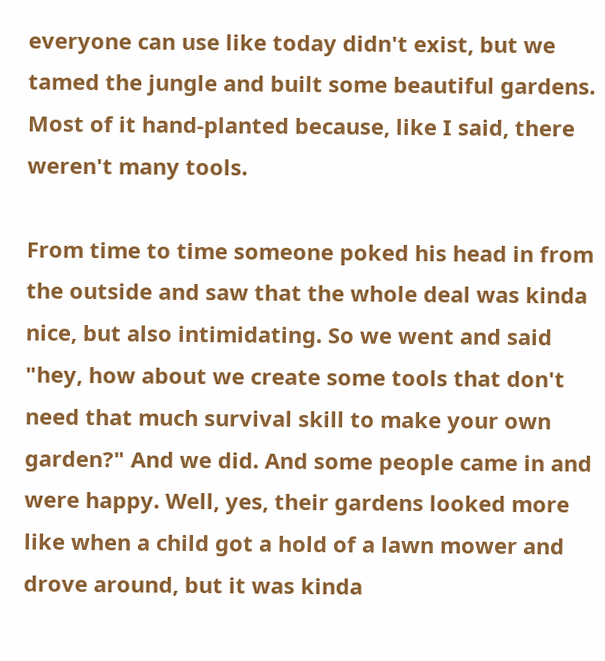everyone can use like today didn't exist, but we tamed the jungle and built some beautiful gardens. Most of it hand-planted because, like I said, there weren't many tools.

From time to time someone poked his head in from the outside and saw that the whole deal was kinda nice, but also intimidating. So we went and said "hey, how about we create some tools that don't need that much survival skill to make your own garden?" And we did. And some people came in and were happy. Well, yes, their gardens looked more like when a child got a hold of a lawn mower and drove around, but it was kinda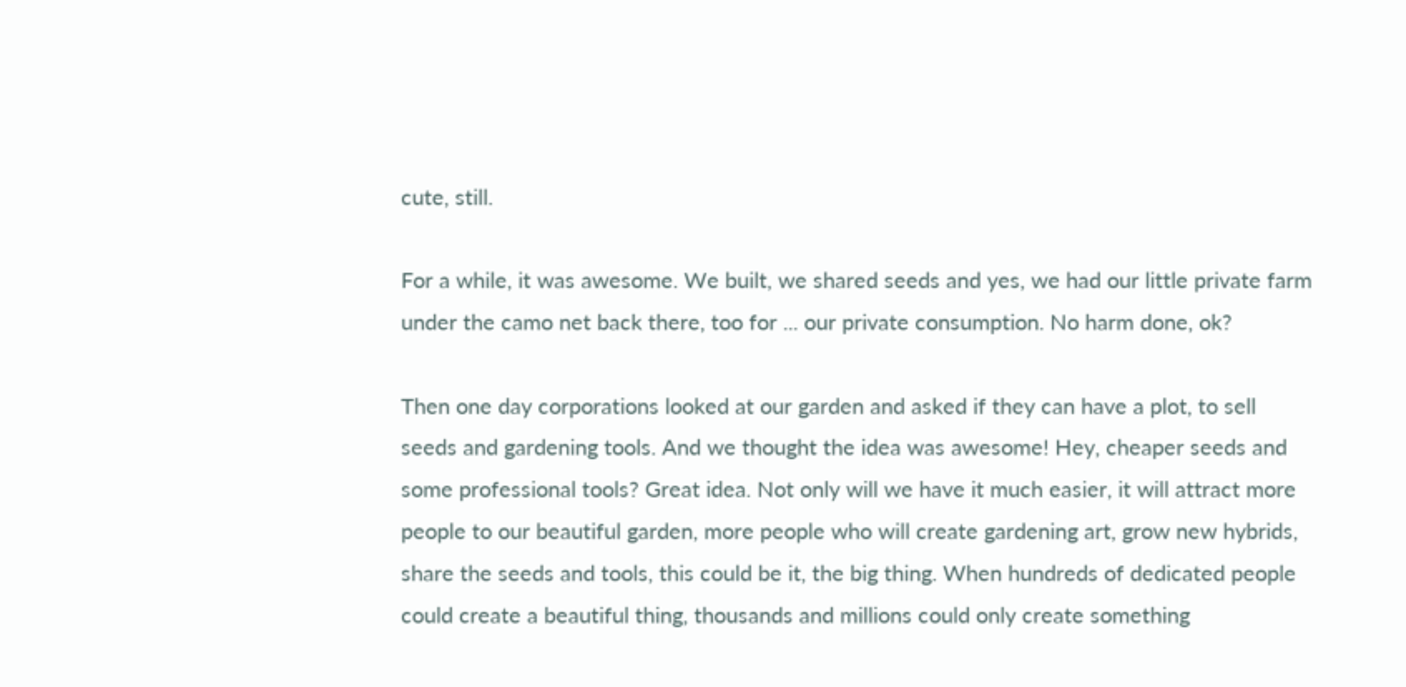cute, still.

For a while, it was awesome. We built, we shared seeds and yes, we had our little private farm under the camo net back there, too for ... our private consumption. No harm done, ok?

Then one day corporations looked at our garden and asked if they can have a plot, to sell seeds and gardening tools. And we thought the idea was awesome! Hey, cheaper seeds and some professional tools? Great idea. Not only will we have it much easier, it will attract more people to our beautiful garden, more people who will create gardening art, grow new hybrids, share the seeds and tools, this could be it, the big thing. When hundreds of dedicated people could create a beautiful thing, thousands and millions could only create something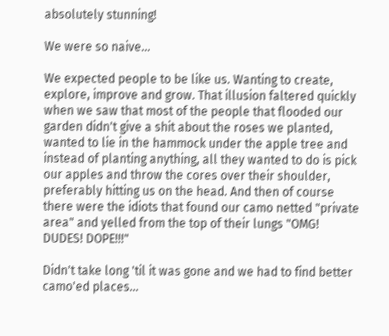absolutely stunning!

We were so naive...

We expected people to be like us. Wanting to create, explore, improve and grow. That illusion faltered quickly when we saw that most of the people that flooded our garden didn't give a shit about the roses we planted, wanted to lie in the hammock under the apple tree and instead of planting anything, all they wanted to do is pick our apples and throw the cores over their shoulder, preferably hitting us on the head. And then of course there were the idiots that found our camo netted "private area" and yelled from the top of their lungs "OMG! DUDES! DOPE!!!"

Didn't take long 'til it was gone and we had to find better camo'ed places...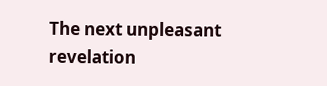The next unpleasant revelation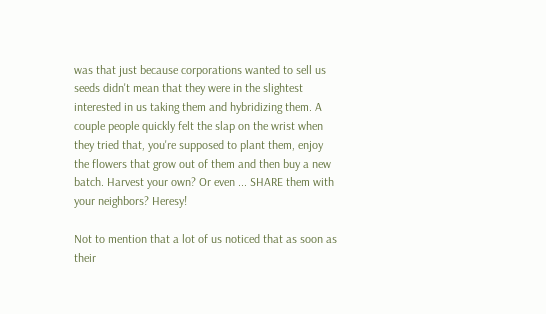was that just because corporations wanted to sell us seeds didn't mean that they were in the slightest interested in us taking them and hybridizing them. A couple people quickly felt the slap on the wrist when they tried that, you're supposed to plant them, enjoy the flowers that grow out of them and then buy a new batch. Harvest your own? Or even ... SHARE them with your neighbors? Heresy!

Not to mention that a lot of us noticed that as soon as their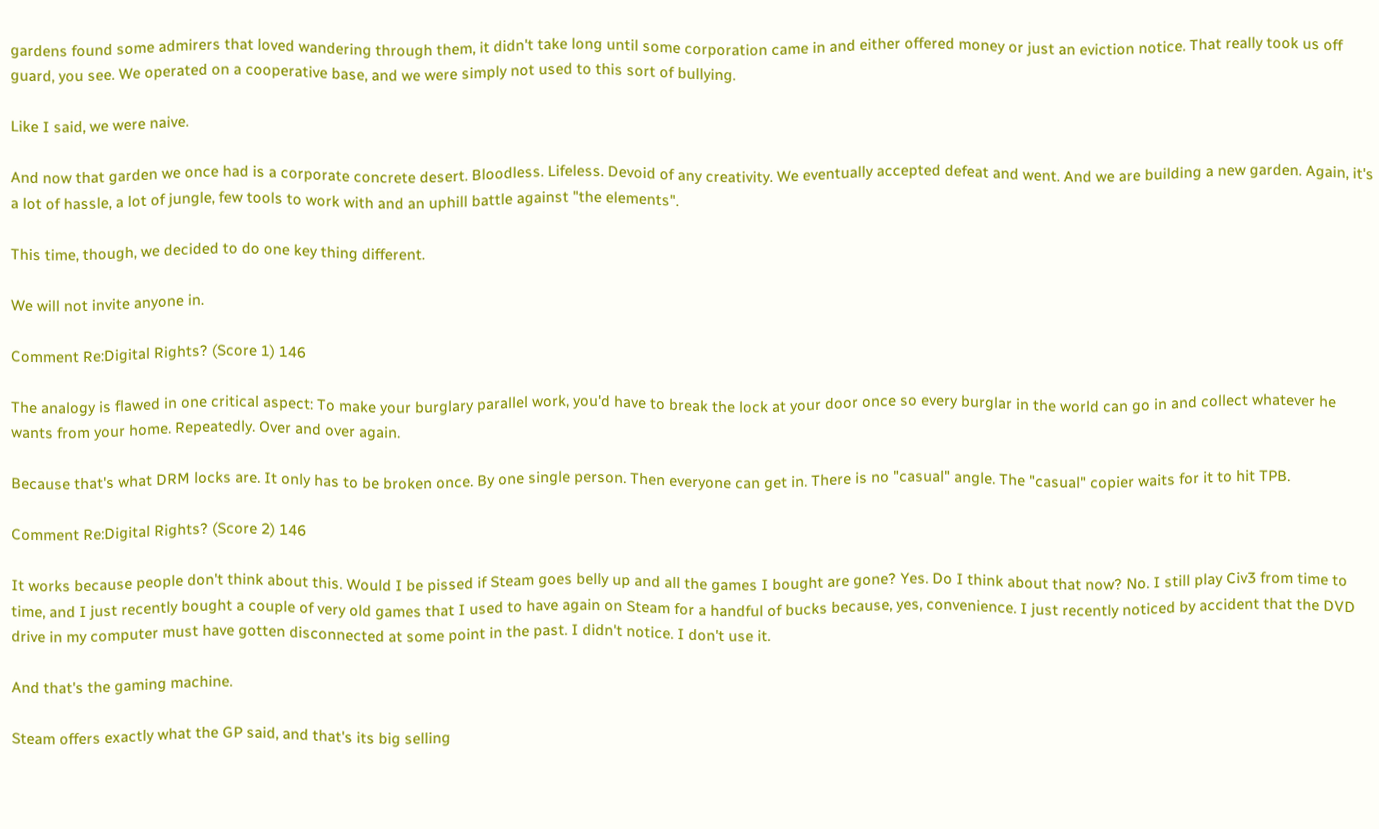gardens found some admirers that loved wandering through them, it didn't take long until some corporation came in and either offered money or just an eviction notice. That really took us off guard, you see. We operated on a cooperative base, and we were simply not used to this sort of bullying.

Like I said, we were naive.

And now that garden we once had is a corporate concrete desert. Bloodless. Lifeless. Devoid of any creativity. We eventually accepted defeat and went. And we are building a new garden. Again, it's a lot of hassle, a lot of jungle, few tools to work with and an uphill battle against "the elements".

This time, though, we decided to do one key thing different.

We will not invite anyone in.

Comment Re:Digital Rights? (Score 1) 146

The analogy is flawed in one critical aspect: To make your burglary parallel work, you'd have to break the lock at your door once so every burglar in the world can go in and collect whatever he wants from your home. Repeatedly. Over and over again.

Because that's what DRM locks are. It only has to be broken once. By one single person. Then everyone can get in. There is no "casual" angle. The "casual" copier waits for it to hit TPB.

Comment Re:Digital Rights? (Score 2) 146

It works because people don't think about this. Would I be pissed if Steam goes belly up and all the games I bought are gone? Yes. Do I think about that now? No. I still play Civ3 from time to time, and I just recently bought a couple of very old games that I used to have again on Steam for a handful of bucks because, yes, convenience. I just recently noticed by accident that the DVD drive in my computer must have gotten disconnected at some point in the past. I didn't notice. I don't use it.

And that's the gaming machine.

Steam offers exactly what the GP said, and that's its big selling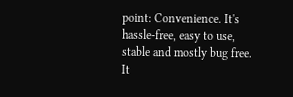point: Convenience. It's hassle-free, easy to use, stable and mostly bug free. It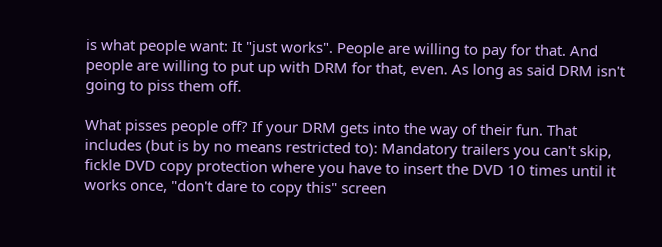is what people want: It "just works". People are willing to pay for that. And people are willing to put up with DRM for that, even. As long as said DRM isn't going to piss them off.

What pisses people off? If your DRM gets into the way of their fun. That includes (but is by no means restricted to): Mandatory trailers you can't skip, fickle DVD copy protection where you have to insert the DVD 10 times until it works once, "don't dare to copy this" screen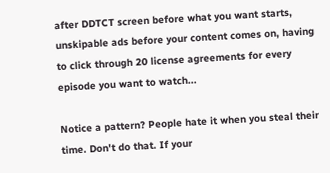after DDTCT screen before what you want starts, unskipable ads before your content comes on, having to click through 20 license agreements for every episode you want to watch...

Notice a pattern? People hate it when you steal their time. Don't do that. If your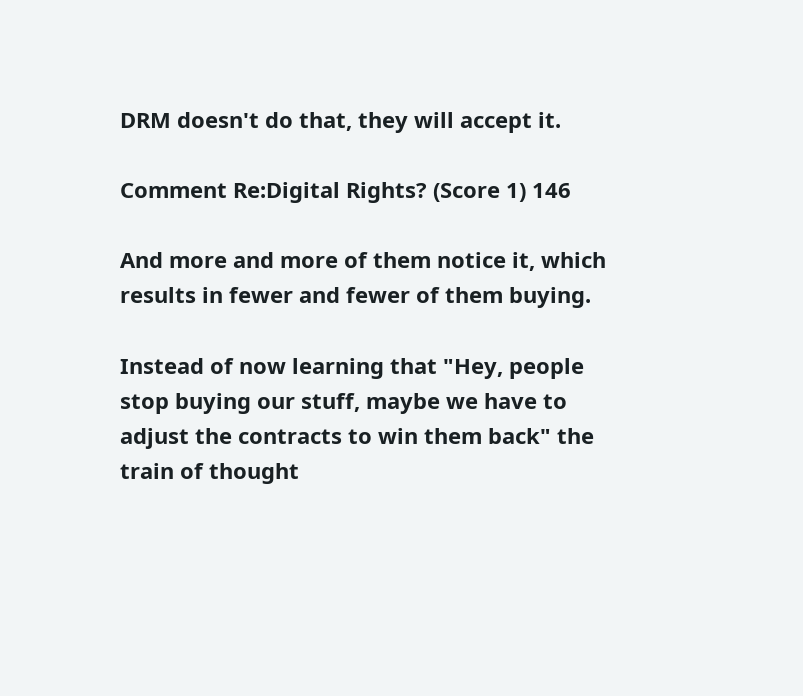DRM doesn't do that, they will accept it.

Comment Re:Digital Rights? (Score 1) 146

And more and more of them notice it, which results in fewer and fewer of them buying.

Instead of now learning that "Hey, people stop buying our stuff, maybe we have to adjust the contracts to win them back" the train of thought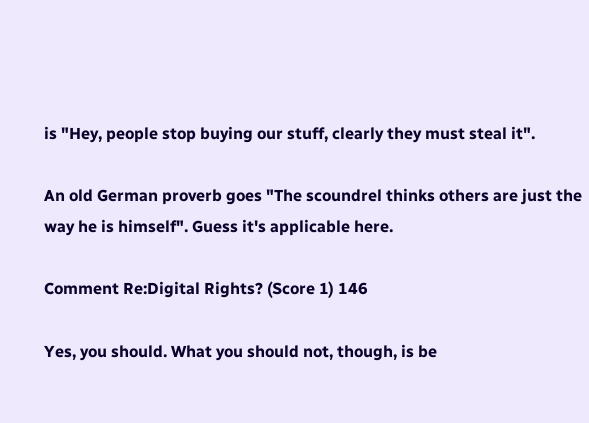is "Hey, people stop buying our stuff, clearly they must steal it".

An old German proverb goes "The scoundrel thinks others are just the way he is himself". Guess it's applicable here.

Comment Re:Digital Rights? (Score 1) 146

Yes, you should. What you should not, though, is be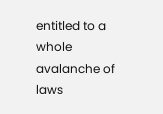entitled to a whole avalanche of laws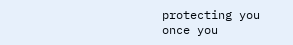protecting you once you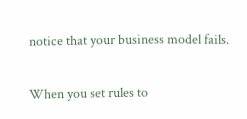notice that your business model fails.

When you set rules to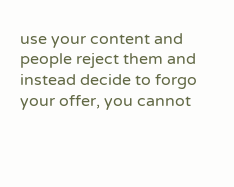use your content and people reject them and instead decide to forgo your offer, you cannot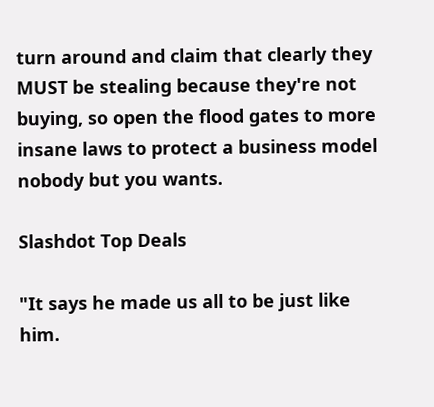turn around and claim that clearly they MUST be stealing because they're not buying, so open the flood gates to more insane laws to protect a business model nobody but you wants.

Slashdot Top Deals

"It says he made us all to be just like him.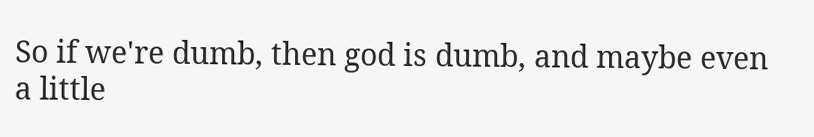So if we're dumb, then god is dumb, and maybe even a little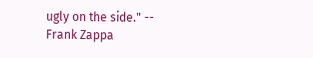ugly on the side." -- Frank Zappa